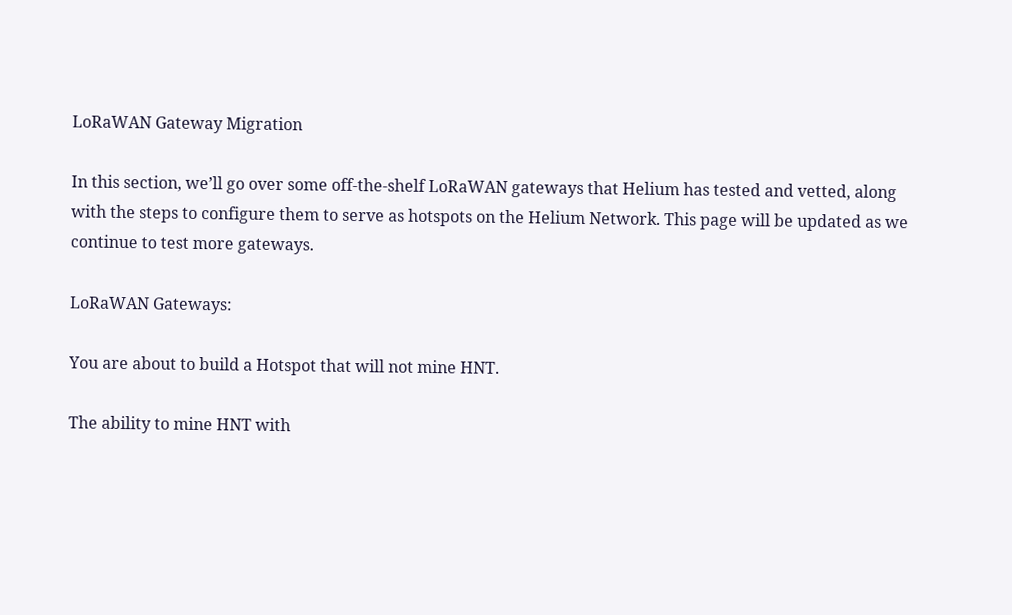LoRaWAN Gateway Migration

In this section, we’ll go over some off-the-shelf LoRaWAN gateways that Helium has tested and vetted, along with the steps to configure them to serve as hotspots on the Helium Network. This page will be updated as we continue to test more gateways.

LoRaWAN Gateways:

You are about to build a Hotspot that will not mine HNT.

The ability to mine HNT with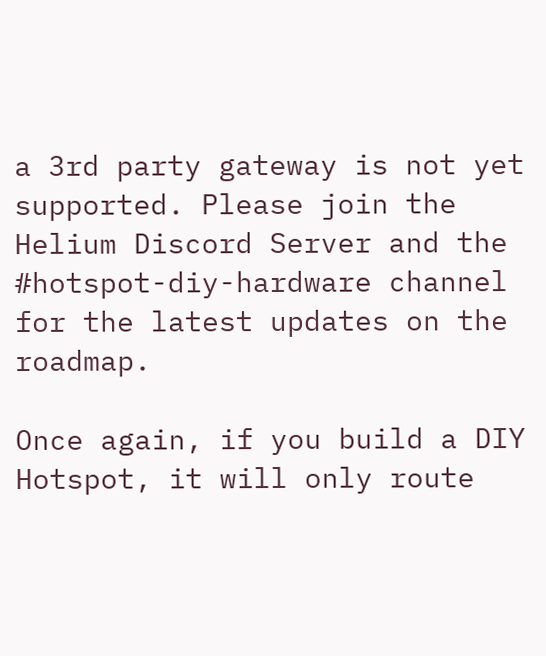a 3rd party gateway is not yet supported. Please join the Helium Discord Server and the #hotspot-diy-hardware channel for the latest updates on the roadmap.

Once again, if you build a DIY Hotspot, it will only route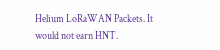Helium LoRaWAN Packets. It would not earn HNT.